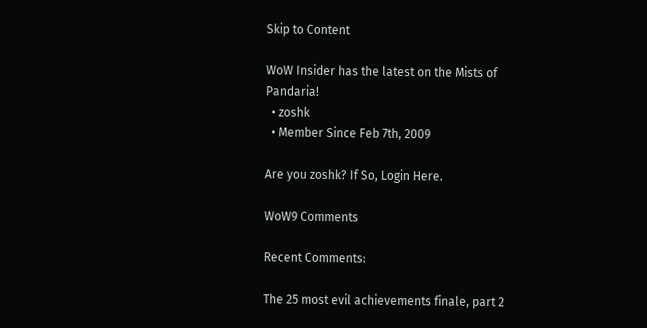Skip to Content

WoW Insider has the latest on the Mists of Pandaria!
  • zoshk
  • Member Since Feb 7th, 2009

Are you zoshk? If So, Login Here.

WoW9 Comments

Recent Comments:

The 25 most evil achievements finale, part 2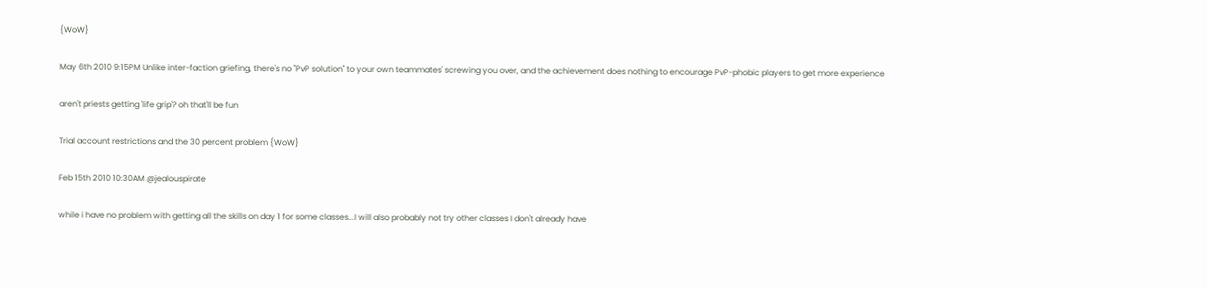{WoW}

May 6th 2010 9:15PM Unlike inter-faction griefing, there's no "PvP solution" to your own teammates' screwing you over, and the achievement does nothing to encourage PvP-phobic players to get more experience

aren't priests getting 'life grip'? oh that'll be fun

Trial account restrictions and the 30 percent problem {WoW}

Feb 15th 2010 10:30AM @jealouspirate

while i have no problem with getting all the skills on day 1 for some classes...I will also probably not try other classes I don't already have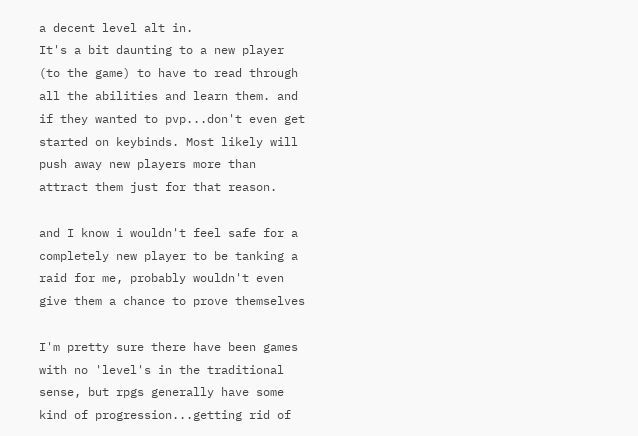a decent level alt in.
It's a bit daunting to a new player (to the game) to have to read through all the abilities and learn them. and if they wanted to pvp...don't even get started on keybinds. Most likely will push away new players more than attract them just for that reason.

and I know i wouldn't feel safe for a completely new player to be tanking a raid for me, probably wouldn't even give them a chance to prove themselves

I'm pretty sure there have been games with no 'level's in the traditional sense, but rpgs generally have some kind of progression...getting rid of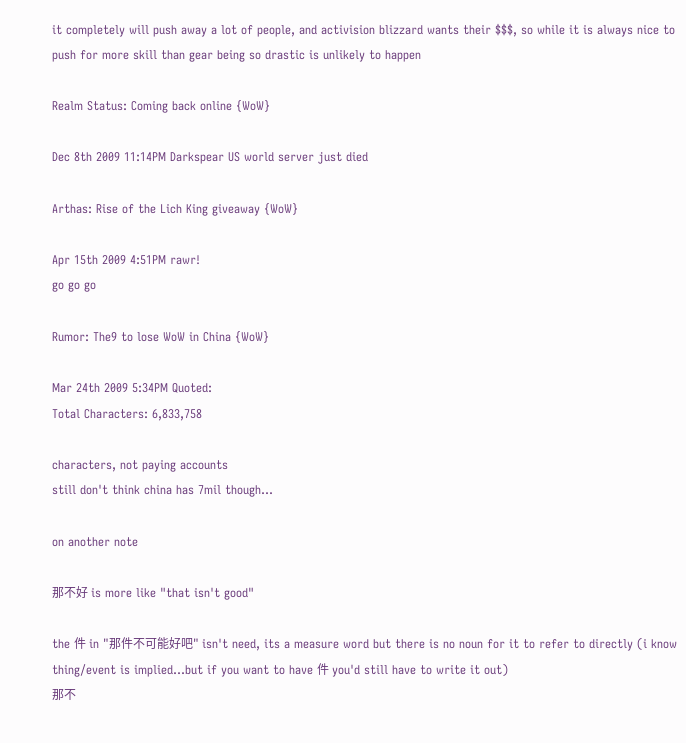it completely will push away a lot of people, and activision blizzard wants their $$$, so while it is always nice to push for more skill than gear being so drastic is unlikely to happen

Realm Status: Coming back online {WoW}

Dec 8th 2009 11:14PM Darkspear US world server just died

Arthas: Rise of the Lich King giveaway {WoW}

Apr 15th 2009 4:51PM rawr!
go go go

Rumor: The9 to lose WoW in China {WoW}

Mar 24th 2009 5:34PM Quoted:
Total Characters: 6,833,758

characters, not paying accounts
still don't think china has 7mil though...

on another note

那不好 is more like "that isn't good"

the 件 in "那件不可能好吧" isn't need, its a measure word but there is no noun for it to refer to directly (i know thing/event is implied...but if you want to have 件 you'd still have to write it out)
那不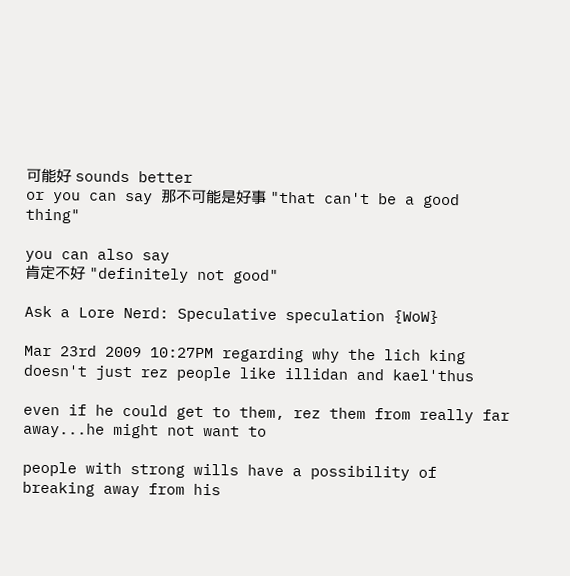可能好 sounds better
or you can say 那不可能是好事 "that can't be a good thing"

you can also say
肯定不好 "definitely not good"

Ask a Lore Nerd: Speculative speculation {WoW}

Mar 23rd 2009 10:27PM regarding why the lich king doesn't just rez people like illidan and kael'thus

even if he could get to them, rez them from really far away...he might not want to

people with strong wills have a possibility of breaking away from his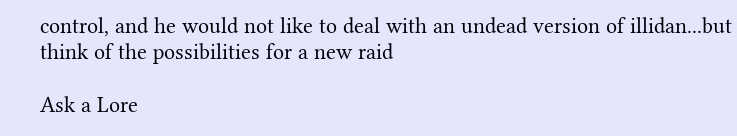control, and he would not like to deal with an undead version of illidan...but think of the possibilities for a new raid

Ask a Lore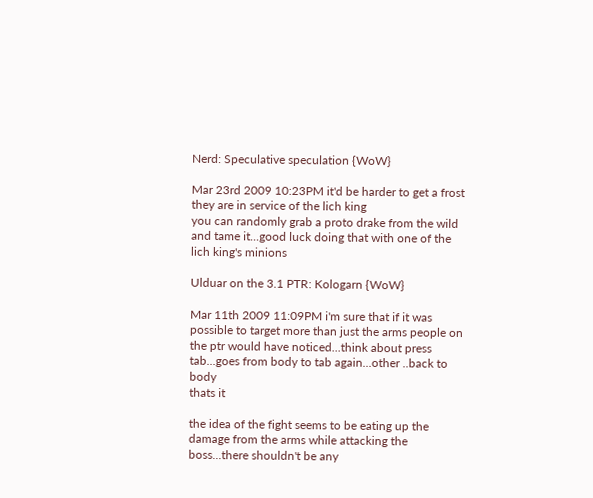Nerd: Speculative speculation {WoW}

Mar 23rd 2009 10:23PM it'd be harder to get a frost they are in service of the lich king
you can randomly grab a proto drake from the wild and tame it...good luck doing that with one of the lich king's minions

Ulduar on the 3.1 PTR: Kologarn {WoW}

Mar 11th 2009 11:09PM i'm sure that if it was possible to target more than just the arms people on the ptr would have noticed...think about press tab...goes from body to tab again...other ..back to body
thats it

the idea of the fight seems to be eating up the damage from the arms while attacking the boss...there shouldn't be any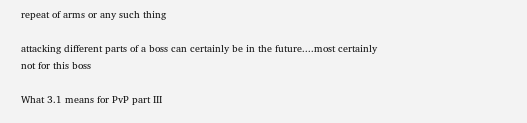repeat of arms or any such thing

attacking different parts of a boss can certainly be in the future....most certainly not for this boss

What 3.1 means for PvP part III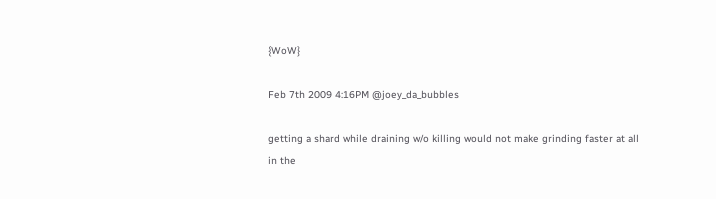{WoW}

Feb 7th 2009 4:16PM @joey_da_bubbles

getting a shard while draining w/o killing would not make grinding faster at all
in the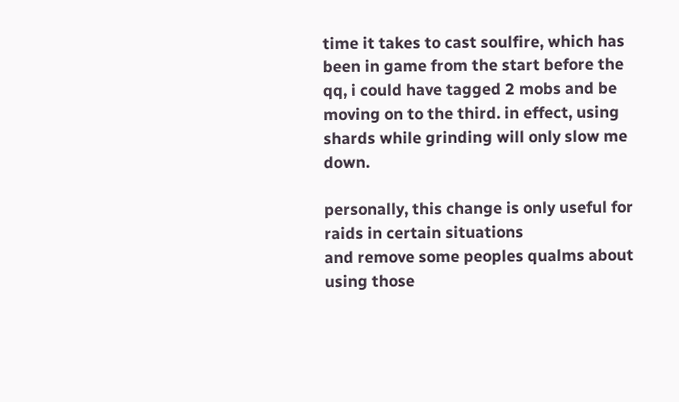time it takes to cast soulfire, which has been in game from the start before the qq, i could have tagged 2 mobs and be moving on to the third. in effect, using shards while grinding will only slow me down.

personally, this change is only useful for raids in certain situations
and remove some peoples qualms about using those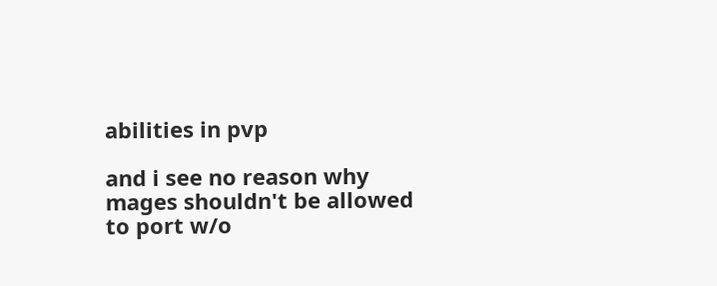abilities in pvp

and i see no reason why mages shouldn't be allowed to port w/o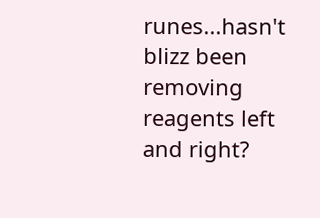runes...hasn't blizz been removing reagents left and right?